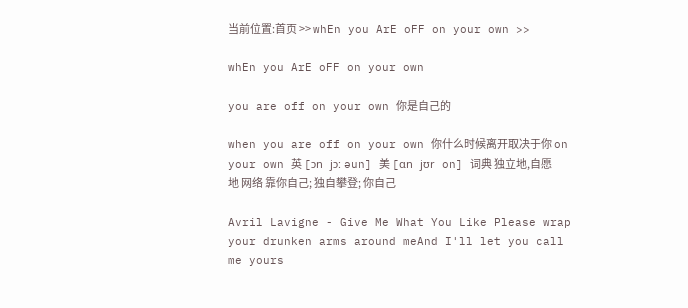当前位置:首页 >> whEn you ArE oFF on your own >>

whEn you ArE oFF on your own

you are off on your own 你是自己的

when you are off on your own 你什么时候离开取决于你 on your own 英 [ɔn jɔ: əun] 美 [ɑn jʊr on] 词典 独立地,自愿地 网络 靠你自己; 独自攀登; 你自己

Avril Lavigne - Give Me What You Like Please wrap your drunken arms around meAnd I'll let you call me yours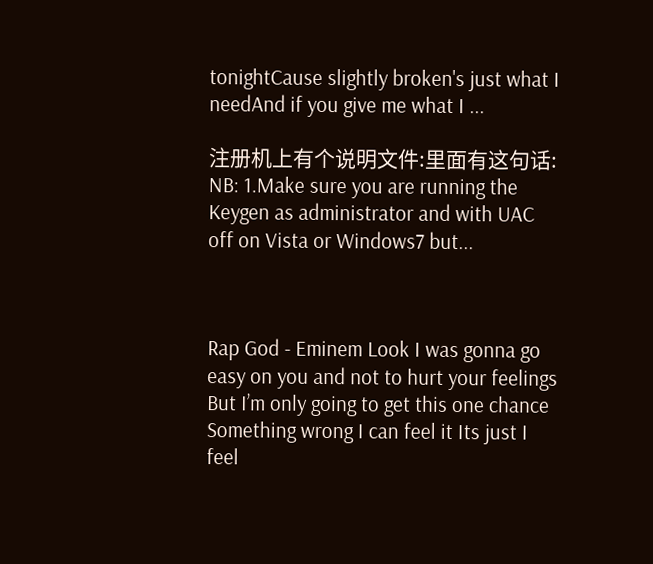tonightCause slightly broken's just what I needAnd if you give me what I ...

注册机上有个说明文件:里面有这句话: NB: 1.Make sure you are running the Keygen as administrator and with UAC off on Vista or Windows7 but...



Rap God - Eminem Look I was gonna go easy on you and not to hurt your feelings But I’m only going to get this one chance Something wrong I can feel it Its just I feel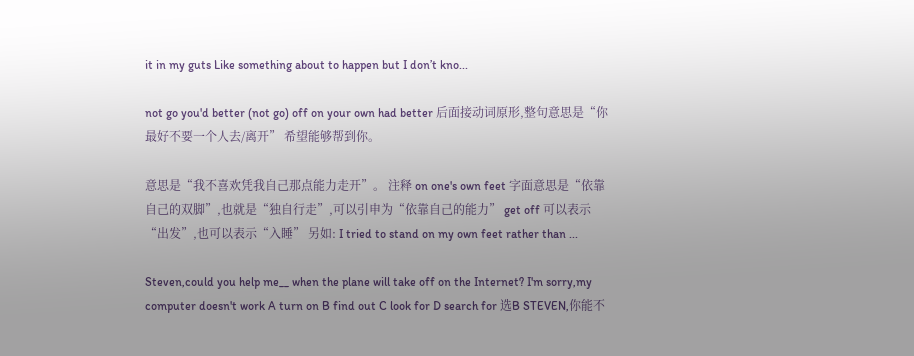it in my guts Like something about to happen but I don’t kno...

not go you'd better (not go) off on your own had better 后面接动词原形,整句意思是“你最好不要一个人去/离开” 希望能够帮到你。

意思是“我不喜欢凭我自己那点能力走开”。 注释 on one's own feet 字面意思是“依靠自己的双脚”,也就是“独自行走”,可以引申为“依靠自己的能力” get off 可以表示“出发”,也可以表示“入睡” 另如: I tried to stand on my own feet rather than ...

Steven,could you help me__ when the plane will take off on the Internet? I'm sorry,my computer doesn't work A turn on B find out C look for D search for 选B STEVEN,你能不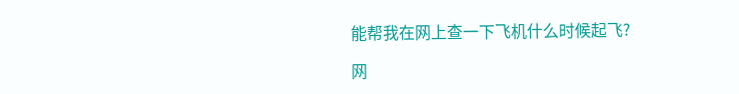能帮我在网上查一下飞机什么时候起飞?

网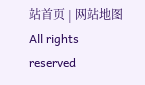站首页 | 网站地图
All rights reserved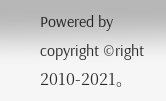Powered by
copyright ©right 2010-2021。